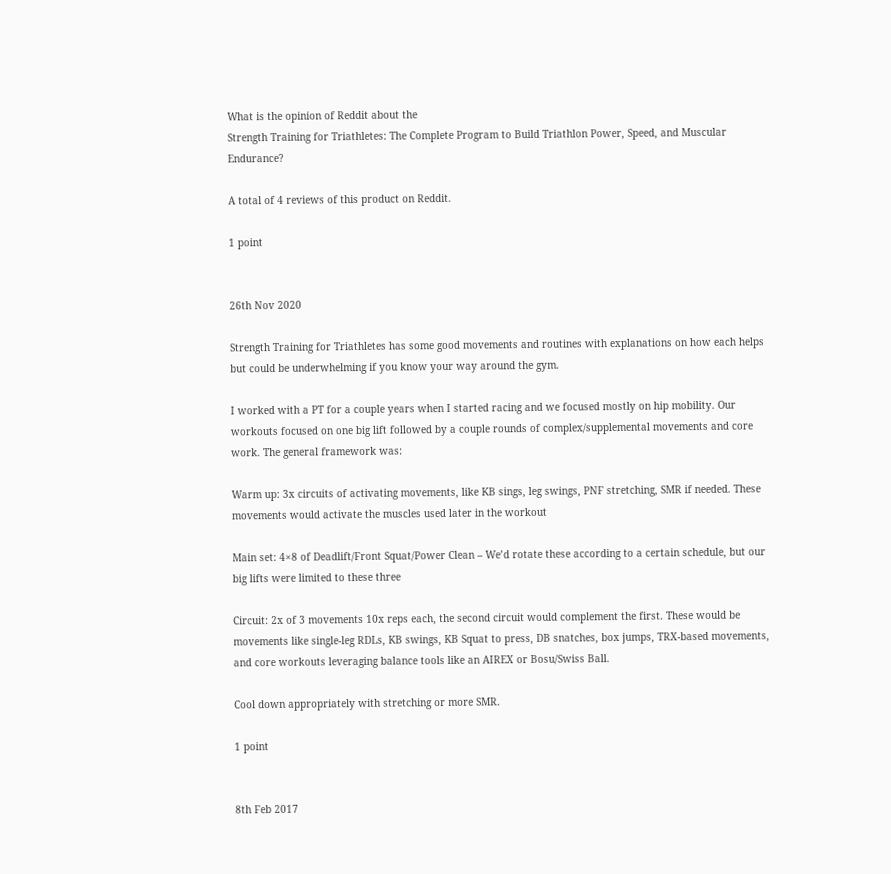What is the opinion of Reddit about the
Strength Training for Triathletes: The Complete Program to Build Triathlon Power, Speed, and Muscular Endurance?

A total of 4 reviews of this product on Reddit.

1 point


26th Nov 2020

Strength Training for Triathletes has some good movements and routines with explanations on how each helps but could be underwhelming if you know your way around the gym.

I worked with a PT for a couple years when I started racing and we focused mostly on hip mobility. Our workouts focused on one big lift followed by a couple rounds of complex/supplemental movements and core work. The general framework was:

Warm up: 3x circuits of activating movements, like KB sings, leg swings, PNF stretching, SMR if needed. These movements would activate the muscles used later in the workout

Main set: 4×8 of Deadlift/Front Squat/Power Clean – We’d rotate these according to a certain schedule, but our big lifts were limited to these three

Circuit: 2x of 3 movements 10x reps each, the second circuit would complement the first. These would be movements like single-leg RDLs, KB swings, KB Squat to press, DB snatches, box jumps, TRX-based movements, and core workouts leveraging balance tools like an AIREX or Bosu/Swiss Ball.

Cool down appropriately with stretching or more SMR.

1 point


8th Feb 2017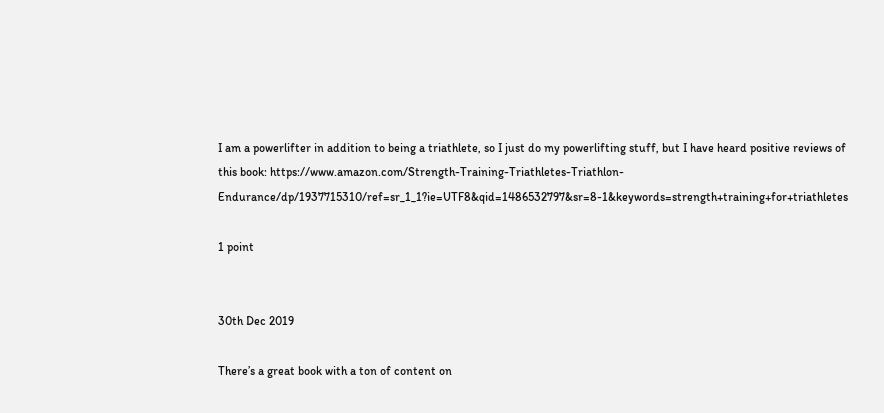I am a powerlifter in addition to being a triathlete, so I just do my powerlifting stuff, but I have heard positive reviews of this book: https://www.amazon.com/Strength-Training-Triathletes-Triathlon-Endurance/dp/1937715310/ref=sr_1_1?ie=UTF8&qid=1486532797&sr=8-1&keywords=strength+training+for+triathletes

1 point


30th Dec 2019

There’s a great book with a ton of content on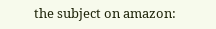the subject on amazon: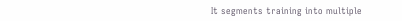It segments training into multiple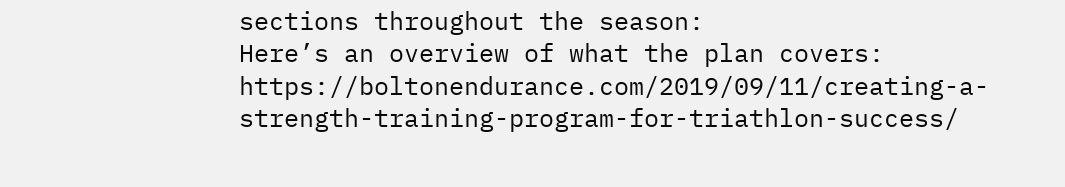sections throughout the season:
Here’s an overview of what the plan covers: https://boltonendurance.com/2019/09/11/creating-a-strength-training-program-for-triathlon-success/